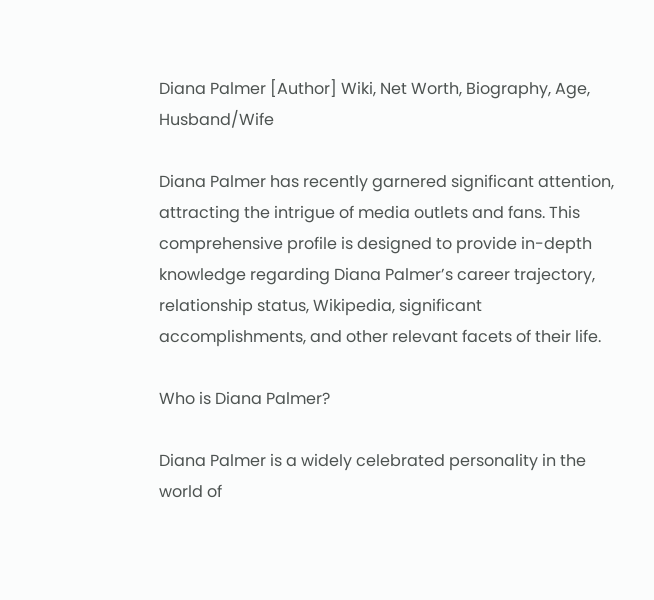Diana Palmer [Author] Wiki, Net Worth, Biography, Age, Husband/Wife

Diana Palmer has recently garnered significant attention, attracting the intrigue of media outlets and fans. This comprehensive profile is designed to provide in-depth knowledge regarding Diana Palmer’s career trajectory, relationship status, Wikipedia, significant accomplishments, and other relevant facets of their life.

Who is Diana Palmer?

Diana Palmer is a widely celebrated personality in the world of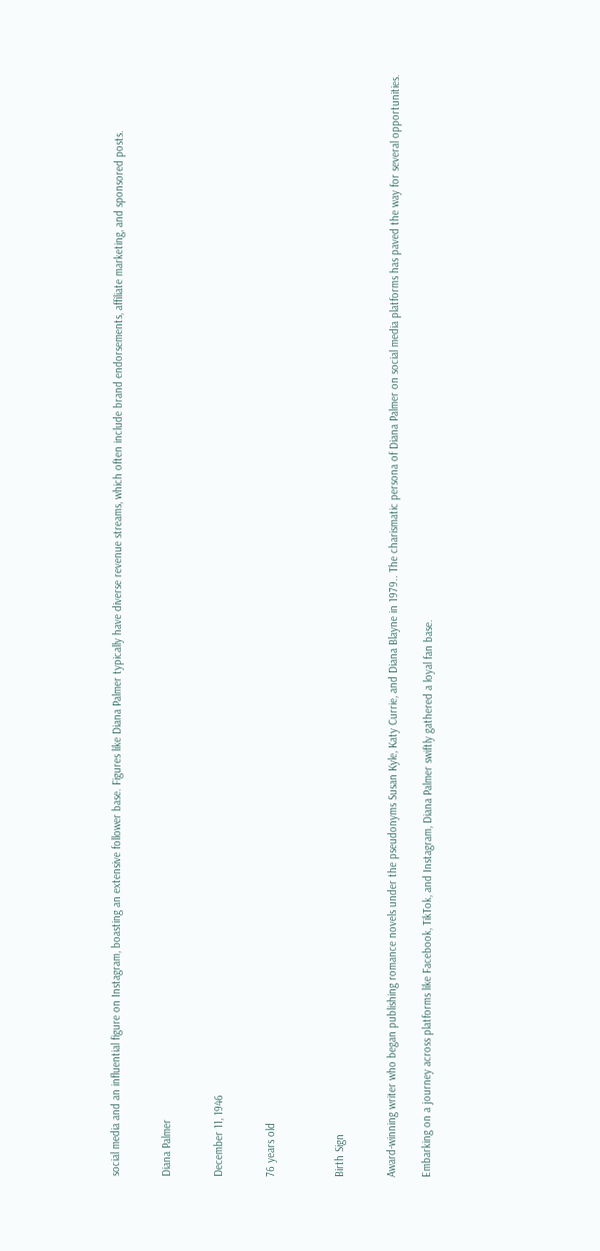social media and an influential figure on Instagram, boasting an extensive follower base. Figures like Diana Palmer typically have diverse revenue streams, which often include brand endorsements, affiliate marketing, and sponsored posts.


Diana Palmer


December 11, 1946


76 years old



Birth Sign


Award-winning writer who began publishing romance novels under the pseudonyms Susan Kyle, Katy Currie, and Diana Blayne in 1979.. The charismatic persona of Diana Palmer on social media platforms has paved the way for several opportunities.

Embarking on a journey across platforms like Facebook, TikTok, and Instagram, Diana Palmer swiftly gathered a loyal fan base.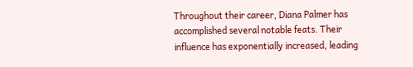Throughout their career, Diana Palmer has accomplished several notable feats. Their influence has exponentially increased, leading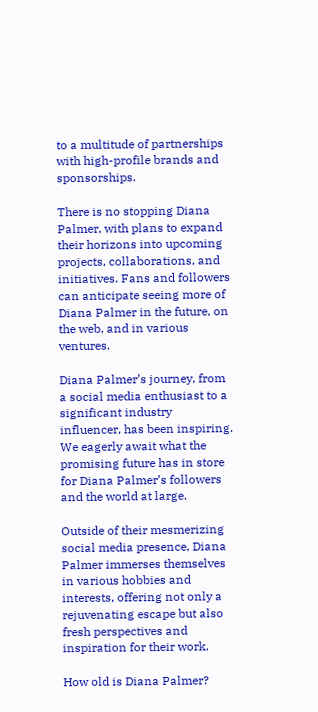to a multitude of partnerships with high-profile brands and sponsorships.

There is no stopping Diana Palmer, with plans to expand their horizons into upcoming projects, collaborations, and initiatives. Fans and followers can anticipate seeing more of Diana Palmer in the future, on the web, and in various ventures.

Diana Palmer’s journey, from a social media enthusiast to a significant industry influencer, has been inspiring. We eagerly await what the promising future has in store for Diana Palmer’s followers and the world at large.

Outside of their mesmerizing social media presence, Diana Palmer immerses themselves in various hobbies and interests, offering not only a rejuvenating escape but also fresh perspectives and inspiration for their work.

How old is Diana Palmer?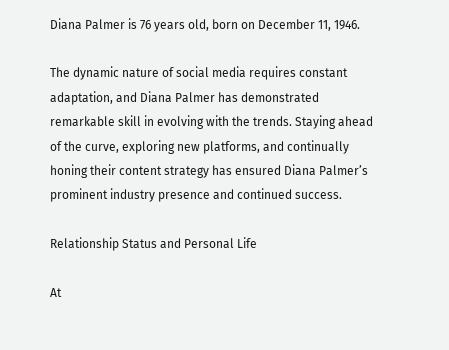Diana Palmer is 76 years old, born on December 11, 1946.

The dynamic nature of social media requires constant adaptation, and Diana Palmer has demonstrated remarkable skill in evolving with the trends. Staying ahead of the curve, exploring new platforms, and continually honing their content strategy has ensured Diana Palmer’s prominent industry presence and continued success.

Relationship Status and Personal Life

At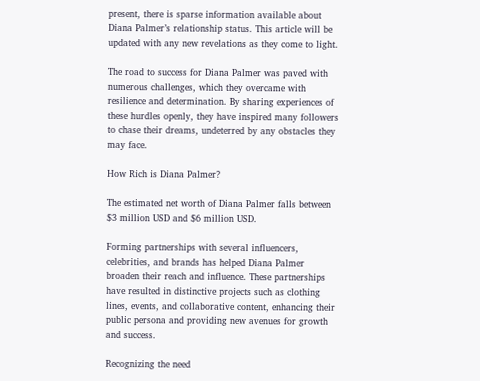present, there is sparse information available about Diana Palmer’s relationship status. This article will be updated with any new revelations as they come to light.

The road to success for Diana Palmer was paved with numerous challenges, which they overcame with resilience and determination. By sharing experiences of these hurdles openly, they have inspired many followers to chase their dreams, undeterred by any obstacles they may face.

How Rich is Diana Palmer?

The estimated net worth of Diana Palmer falls between $3 million USD and $6 million USD.

Forming partnerships with several influencers, celebrities, and brands has helped Diana Palmer broaden their reach and influence. These partnerships have resulted in distinctive projects such as clothing lines, events, and collaborative content, enhancing their public persona and providing new avenues for growth and success.

Recognizing the need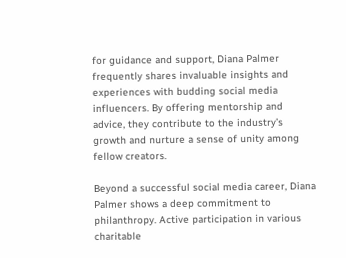for guidance and support, Diana Palmer frequently shares invaluable insights and experiences with budding social media influencers. By offering mentorship and advice, they contribute to the industry’s growth and nurture a sense of unity among fellow creators.

Beyond a successful social media career, Diana Palmer shows a deep commitment to philanthropy. Active participation in various charitable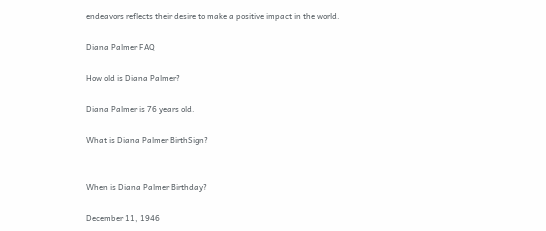endeavors reflects their desire to make a positive impact in the world.

Diana Palmer FAQ

How old is Diana Palmer?

Diana Palmer is 76 years old.

What is Diana Palmer BirthSign?


When is Diana Palmer Birthday?

December 11, 1946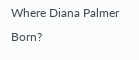Where Diana Palmer Born?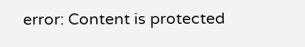error: Content is protected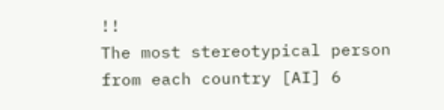!!
The most stereotypical person from each country [AI] 6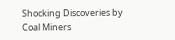Shocking Discoveries by Coal Miners